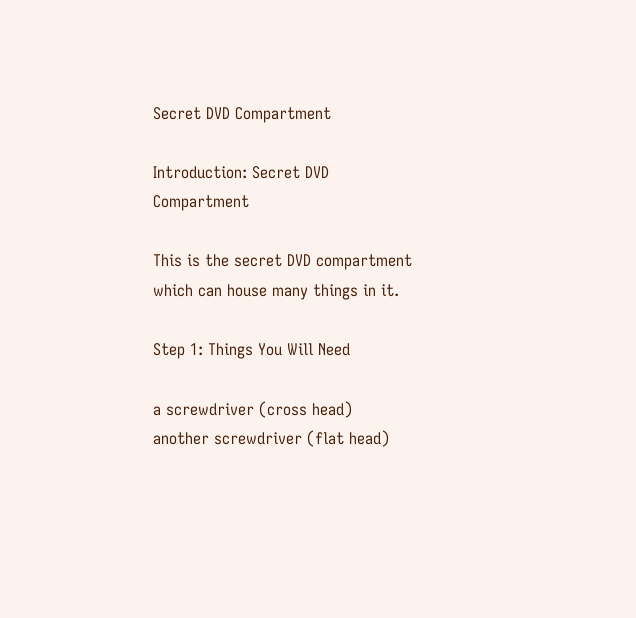Secret DVD Compartment

Introduction: Secret DVD Compartment

This is the secret DVD compartment which can house many things in it.

Step 1: Things You Will Need

a screwdriver (cross head)
another screwdriver (flat head)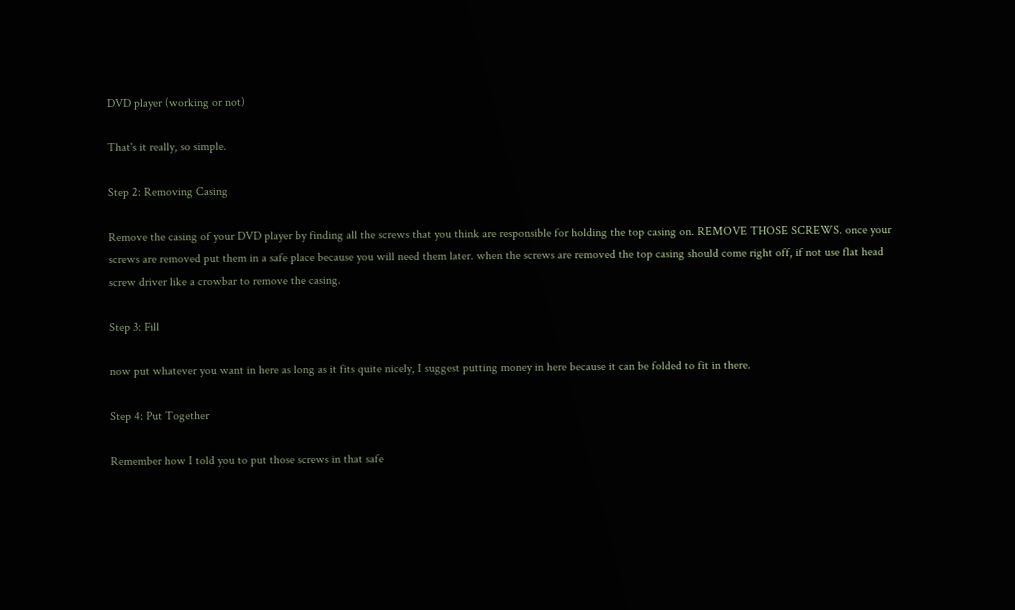DVD player (working or not)

That's it really, so simple.

Step 2: Removing Casing

Remove the casing of your DVD player by finding all the screws that you think are responsible for holding the top casing on. REMOVE THOSE SCREWS. once your screws are removed put them in a safe place because you will need them later. when the screws are removed the top casing should come right off, if not use flat head screw driver like a crowbar to remove the casing.

Step 3: Fill

now put whatever you want in here as long as it fits quite nicely, I suggest putting money in here because it can be folded to fit in there.

Step 4: Put Together

Remember how I told you to put those screws in that safe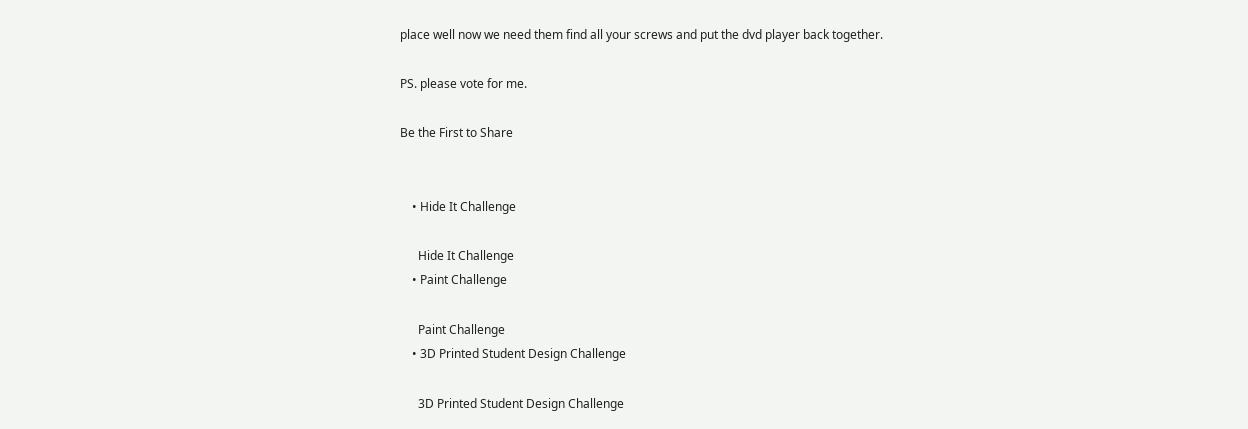place well now we need them find all your screws and put the dvd player back together.

PS. please vote for me.

Be the First to Share


    • Hide It Challenge

      Hide It Challenge
    • Paint Challenge

      Paint Challenge
    • 3D Printed Student Design Challenge

      3D Printed Student Design Challenge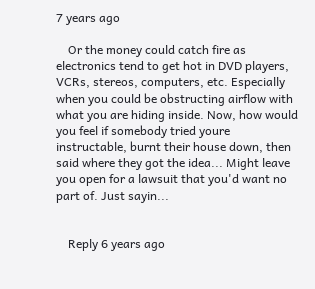7 years ago

    Or the money could catch fire as electronics tend to get hot in DVD players, VCRs, stereos, computers, etc. Especially when you could be obstructing airflow with what you are hiding inside. Now, how would you feel if somebody tried youre instructable, burnt their house down, then said where they got the idea... Might leave you open for a lawsuit that you'd want no part of. Just sayin...


    Reply 6 years ago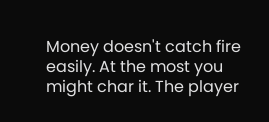Money doesn't catch fire easily. At the most you might char it. The player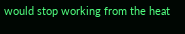would stop working from the heat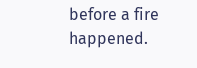before a fire happened.